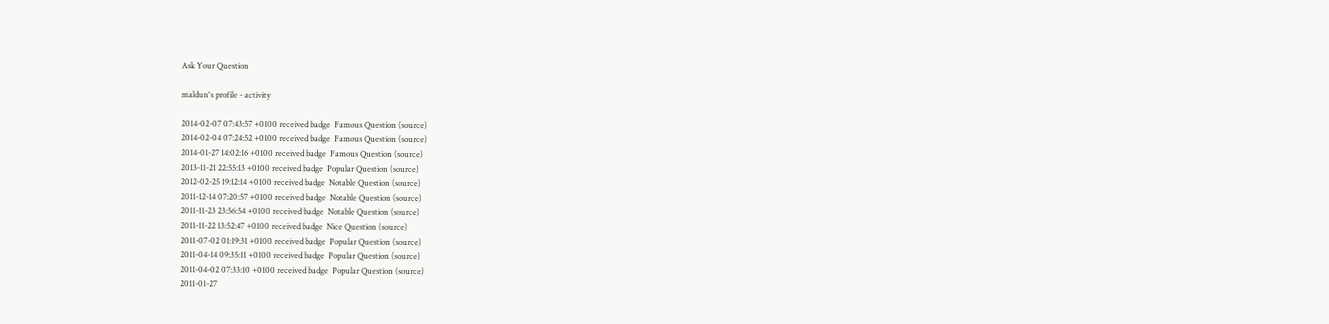Ask Your Question

maldun's profile - activity

2014-02-07 07:43:57 +0100 received badge  Famous Question (source)
2014-02-04 07:24:52 +0100 received badge  Famous Question (source)
2014-01-27 14:02:16 +0100 received badge  Famous Question (source)
2013-11-21 22:55:13 +0100 received badge  Popular Question (source)
2012-02-25 19:12:14 +0100 received badge  Notable Question (source)
2011-12-14 07:20:57 +0100 received badge  Notable Question (source)
2011-11-23 23:56:54 +0100 received badge  Notable Question (source)
2011-11-22 13:52:47 +0100 received badge  Nice Question (source)
2011-07-02 01:19:31 +0100 received badge  Popular Question (source)
2011-04-14 09:35:11 +0100 received badge  Popular Question (source)
2011-04-02 07:33:10 +0100 received badge  Popular Question (source)
2011-01-27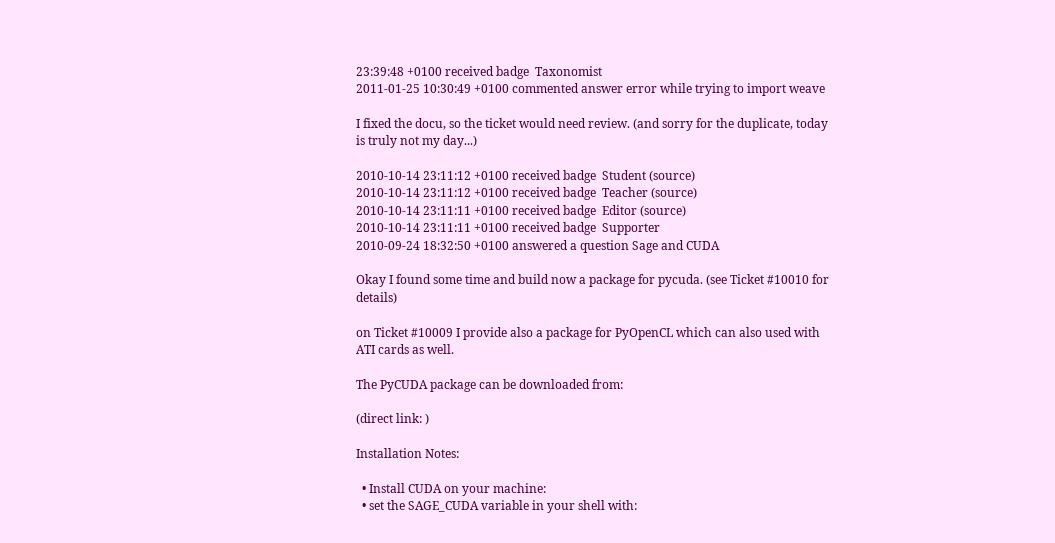23:39:48 +0100 received badge  Taxonomist
2011-01-25 10:30:49 +0100 commented answer error while trying to import weave

I fixed the docu, so the ticket would need review. (and sorry for the duplicate, today is truly not my day...)

2010-10-14 23:11:12 +0100 received badge  Student (source)
2010-10-14 23:11:12 +0100 received badge  Teacher (source)
2010-10-14 23:11:11 +0100 received badge  Editor (source)
2010-10-14 23:11:11 +0100 received badge  Supporter
2010-09-24 18:32:50 +0100 answered a question Sage and CUDA

Okay I found some time and build now a package for pycuda. (see Ticket #10010 for details)

on Ticket #10009 I provide also a package for PyOpenCL which can also used with ATI cards as well.

The PyCUDA package can be downloaded from:

(direct link: )

Installation Notes:

  • Install CUDA on your machine:
  • set the SAGE_CUDA variable in your shell with: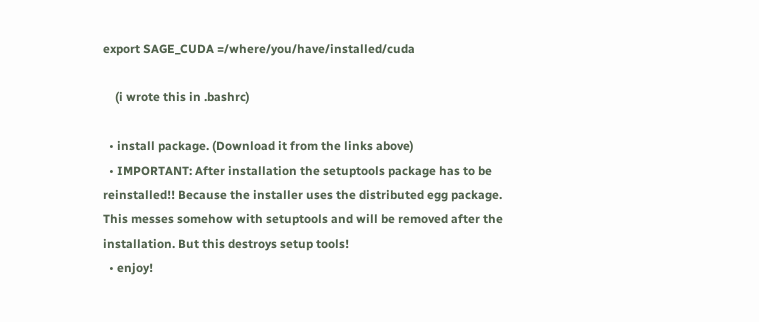export SAGE_CUDA =/where/you/have/installed/cuda

    (i wrote this in .bashrc)

  • install package. (Download it from the links above)
  • IMPORTANT: After installation the setuptools package has to be reinstalled!! Because the installer uses the distributed egg package. This messes somehow with setuptools and will be removed after the installation. But this destroys setup tools!
  • enjoy!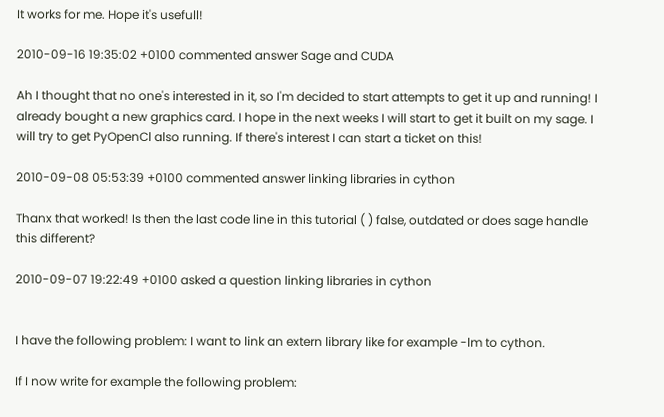It works for me. Hope it's usefull!

2010-09-16 19:35:02 +0100 commented answer Sage and CUDA

Ah I thought that no one's interested in it, so I'm decided to start attempts to get it up and running! I already bought a new graphics card. I hope in the next weeks I will start to get it built on my sage. I will try to get PyOpenCl also running. If there's interest I can start a ticket on this!

2010-09-08 05:53:39 +0100 commented answer linking libraries in cython

Thanx that worked! Is then the last code line in this tutorial ( ) false, outdated or does sage handle this different?

2010-09-07 19:22:49 +0100 asked a question linking libraries in cython


I have the following problem: I want to link an extern library like for example -lm to cython.

If I now write for example the following problem: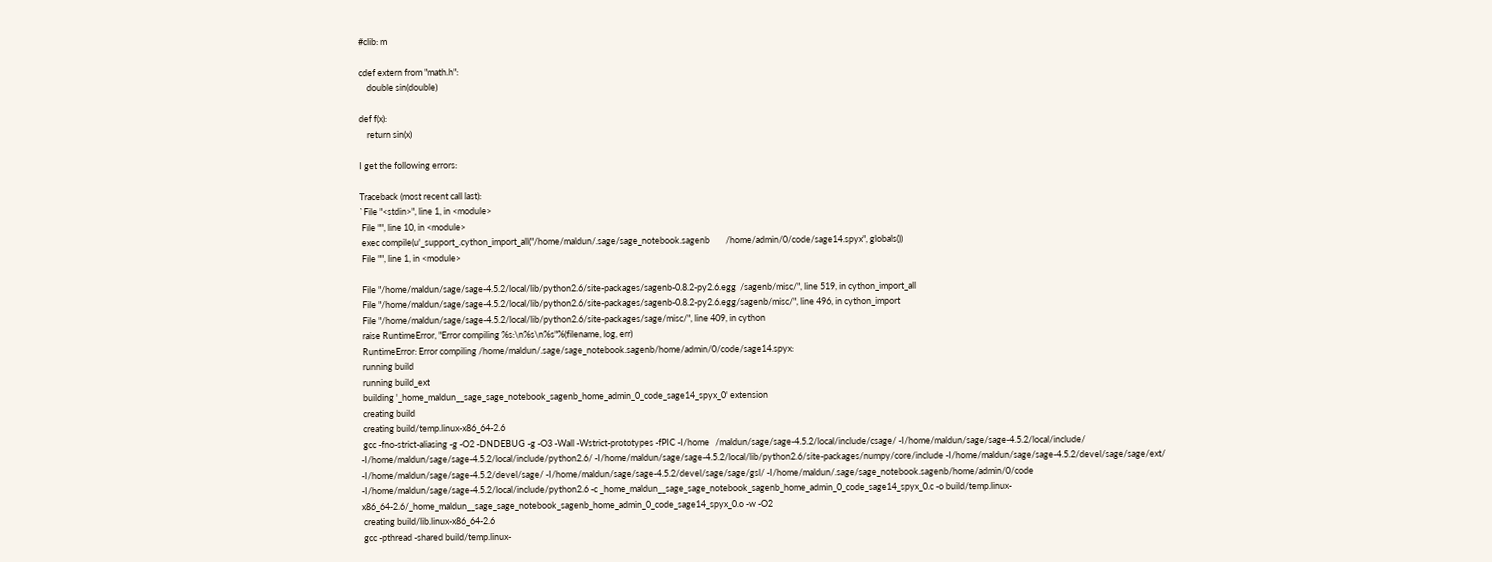#clib: m

cdef extern from "math.h":
    double sin(double)

def f(x):
    return sin(x)

I get the following errors:

Traceback (most recent call last):
`File "<stdin>", line 1, in <module>
 File "", line 10, in <module>
 exec compile(u'_support_.cython_import_all("/home/maldun/.sage/sage_notebook.sagenb        /home/admin/0/code/sage14.spyx", globals())
 File "", line 1, in <module>

 File "/home/maldun/sage/sage-4.5.2/local/lib/python2.6/site-packages/sagenb-0.8.2-py2.6.egg  /sagenb/misc/", line 519, in cython_import_all
 File "/home/maldun/sage/sage-4.5.2/local/lib/python2.6/site-packages/sagenb-0.8.2-py2.6.egg/sagenb/misc/", line 496, in cython_import
 File "/home/maldun/sage/sage-4.5.2/local/lib/python2.6/site-packages/sage/misc/", line 409, in cython
 raise RuntimeError, "Error compiling %s:\n%s\n%s"%(filename, log, err)
 RuntimeError: Error compiling /home/maldun/.sage/sage_notebook.sagenb/home/admin/0/code/sage14.spyx:
 running build
 running build_ext
 building '_home_maldun__sage_sage_notebook_sagenb_home_admin_0_code_sage14_spyx_0' extension
 creating build
 creating build/temp.linux-x86_64-2.6
 gcc -fno-strict-aliasing -g -O2 -DNDEBUG -g -O3 -Wall -Wstrict-prototypes -fPIC -I/home   /maldun/sage/sage-4.5.2/local/include/csage/ -I/home/maldun/sage/sage-4.5.2/local/include/ -I/home/maldun/sage/sage-4.5.2/local/include/python2.6/ -I/home/maldun/sage/sage-4.5.2/local/lib/python2.6/site-packages/numpy/core/include -I/home/maldun/sage/sage-4.5.2/devel/sage/sage/ext/ -I/home/maldun/sage/sage-4.5.2/devel/sage/ -I/home/maldun/sage/sage-4.5.2/devel/sage/sage/gsl/ -I/home/maldun/.sage/sage_notebook.sagenb/home/admin/0/code -I/home/maldun/sage/sage-4.5.2/local/include/python2.6 -c _home_maldun__sage_sage_notebook_sagenb_home_admin_0_code_sage14_spyx_0.c -o build/temp.linux-x86_64-2.6/_home_maldun__sage_sage_notebook_sagenb_home_admin_0_code_sage14_spyx_0.o -w -O2
 creating build/lib.linux-x86_64-2.6
 gcc -pthread -shared build/temp.linux-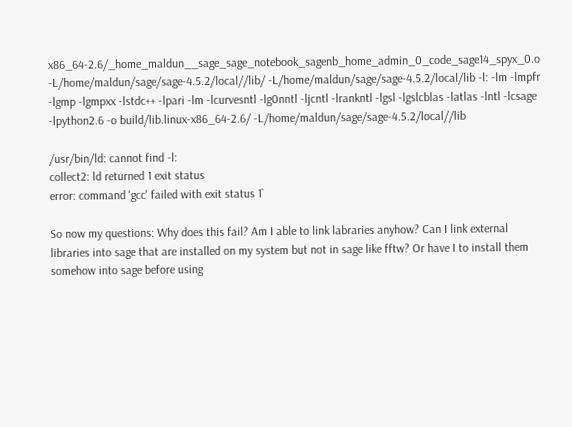x86_64-2.6/_home_maldun__sage_sage_notebook_sagenb_home_admin_0_code_sage14_spyx_0.o -L/home/maldun/sage/sage-4.5.2/local//lib/ -L/home/maldun/sage/sage-4.5.2/local/lib -l: -lm -lmpfr -lgmp -lgmpxx -lstdc++ -lpari -lm -lcurvesntl -lg0nntl -ljcntl -lrankntl -lgsl -lgslcblas -latlas -lntl -lcsage -lpython2.6 -o build/lib.linux-x86_64-2.6/ -L/home/maldun/sage/sage-4.5.2/local//lib

/usr/bin/ld: cannot find -l:
collect2: ld returned 1 exit status
error: command 'gcc' failed with exit status 1`

So now my questions: Why does this fail? Am I able to link labraries anyhow? Can I link external libraries into sage that are installed on my system but not in sage like fftw? Or have I to install them somehow into sage before using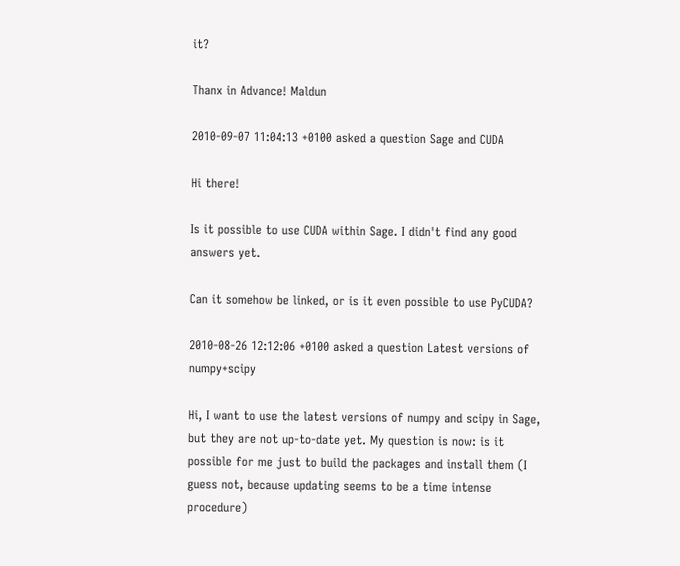it?

Thanx in Advance! Maldun

2010-09-07 11:04:13 +0100 asked a question Sage and CUDA

Hi there!

Is it possible to use CUDA within Sage. I didn't find any good answers yet.

Can it somehow be linked, or is it even possible to use PyCUDA?

2010-08-26 12:12:06 +0100 asked a question Latest versions of numpy+scipy

Hi, I want to use the latest versions of numpy and scipy in Sage, but they are not up-to-date yet. My question is now: is it possible for me just to build the packages and install them (I guess not, because updating seems to be a time intense procedure)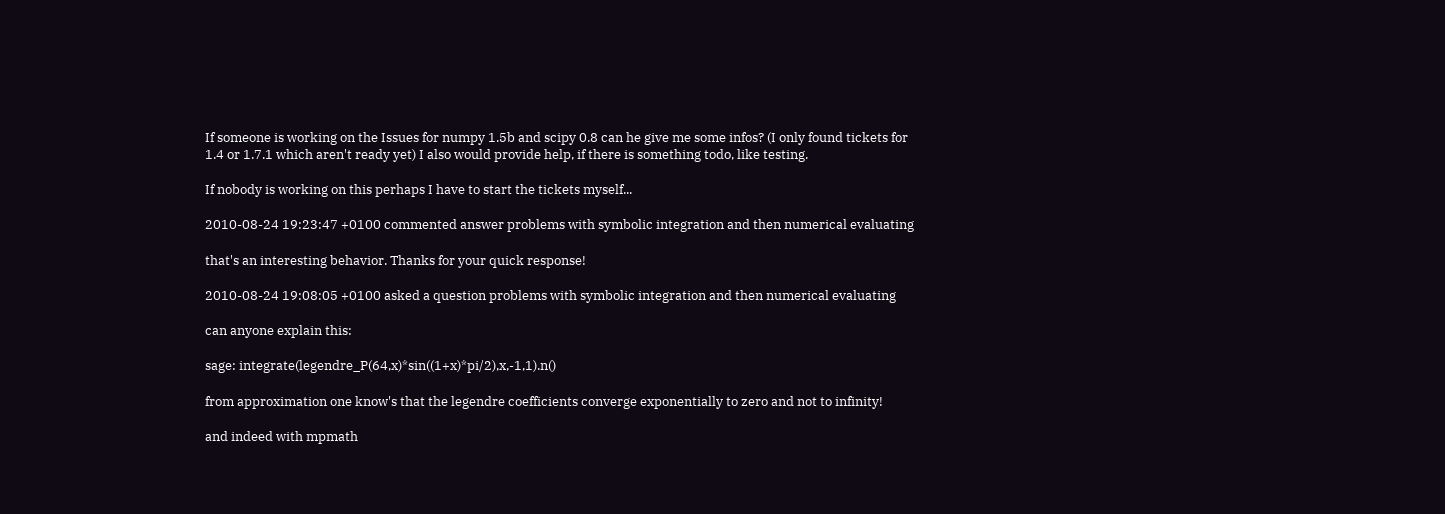If someone is working on the Issues for numpy 1.5b and scipy 0.8 can he give me some infos? (I only found tickets for 1.4 or 1.7.1 which aren't ready yet) I also would provide help, if there is something todo, like testing.

If nobody is working on this perhaps I have to start the tickets myself...

2010-08-24 19:23:47 +0100 commented answer problems with symbolic integration and then numerical evaluating

that's an interesting behavior. Thanks for your quick response!

2010-08-24 19:08:05 +0100 asked a question problems with symbolic integration and then numerical evaluating

can anyone explain this:

sage: integrate(legendre_P(64,x)*sin((1+x)*pi/2),x,-1,1).n()

from approximation one know's that the legendre coefficients converge exponentially to zero and not to infinity!

and indeed with mpmath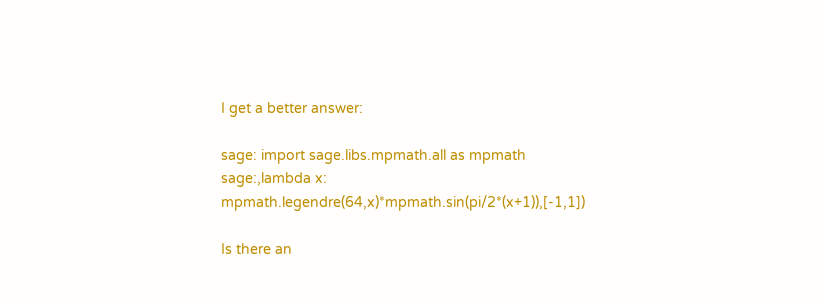I get a better answer:

sage: import sage.libs.mpmath.all as mpmath
sage:,lambda x: mpmath.legendre(64,x)*mpmath.sin(pi/2*(x+1)),[-1,1])

Is there an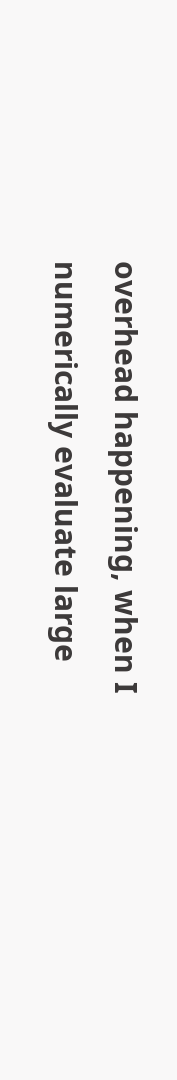overhead happening, when I numerically evaluate large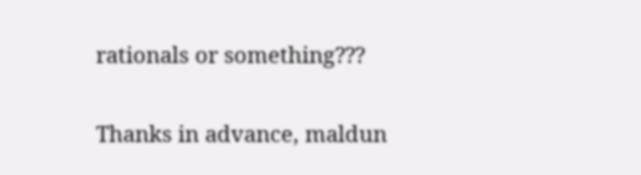rationals or something???

Thanks in advance, maldun